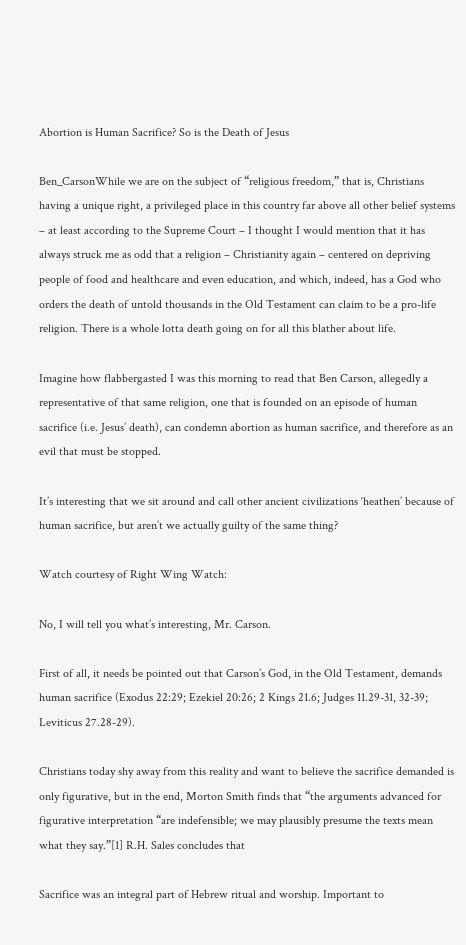Abortion is Human Sacrifice? So is the Death of Jesus

Ben_CarsonWhile we are on the subject of “religious freedom,” that is, Christians having a unique right, a privileged place in this country far above all other belief systems – at least according to the Supreme Court – I thought I would mention that it has always struck me as odd that a religion – Christianity again – centered on depriving people of food and healthcare and even education, and which, indeed, has a God who orders the death of untold thousands in the Old Testament can claim to be a pro-life religion. There is a whole lotta death going on for all this blather about life.

Imagine how flabbergasted I was this morning to read that Ben Carson, allegedly a representative of that same religion, one that is founded on an episode of human sacrifice (i.e. Jesus’ death), can condemn abortion as human sacrifice, and therefore as an evil that must be stopped.

It’s interesting that we sit around and call other ancient civilizations ‘heathen’ because of human sacrifice, but aren’t we actually guilty of the same thing?

Watch courtesy of Right Wing Watch:

No, I will tell you what’s interesting, Mr. Carson.

First of all, it needs be pointed out that Carson’s God, in the Old Testament, demands human sacrifice (Exodus 22:29; Ezekiel 20:26; 2 Kings 21.6; Judges 11.29-31, 32-39; Leviticus 27.28-29).

Christians today shy away from this reality and want to believe the sacrifice demanded is only figurative, but in the end, Morton Smith finds that “the arguments advanced for figurative interpretation “are indefensible; we may plausibly presume the texts mean what they say.”[1] R.H. Sales concludes that

Sacrifice was an integral part of Hebrew ritual and worship. Important to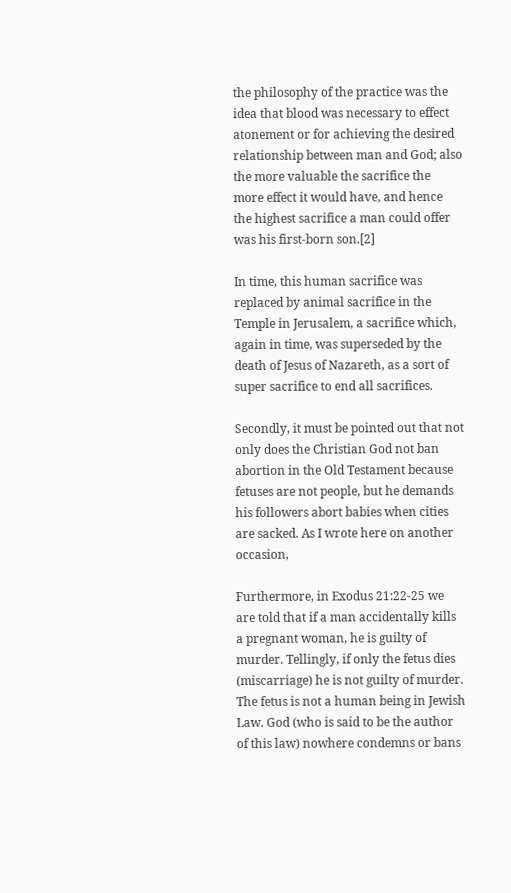the philosophy of the practice was the idea that blood was necessary to effect atonement or for achieving the desired relationship between man and God; also the more valuable the sacrifice the more effect it would have, and hence the highest sacrifice a man could offer was his first-born son.[2]

In time, this human sacrifice was replaced by animal sacrifice in the Temple in Jerusalem, a sacrifice which, again in time, was superseded by the death of Jesus of Nazareth, as a sort of super sacrifice to end all sacrifices.

Secondly, it must be pointed out that not only does the Christian God not ban abortion in the Old Testament because fetuses are not people, but he demands his followers abort babies when cities are sacked. As I wrote here on another occasion,

Furthermore, in Exodus 21:22-25 we are told that if a man accidentally kills a pregnant woman, he is guilty of murder. Tellingly, if only the fetus dies (miscarriage) he is not guilty of murder. The fetus is not a human being in Jewish Law. God (who is said to be the author of this law) nowhere condemns or bans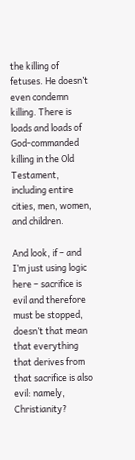the killing of fetuses. He doesn’t even condemn killing. There is loads and loads of God-commanded killing in the Old Testament, including entire cities, men, women, and children.

And look, if – and I’m just using logic here – sacrifice is evil and therefore must be stopped, doesn’t that mean that everything that derives from that sacrifice is also evil: namely, Christianity?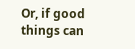Or, if good things can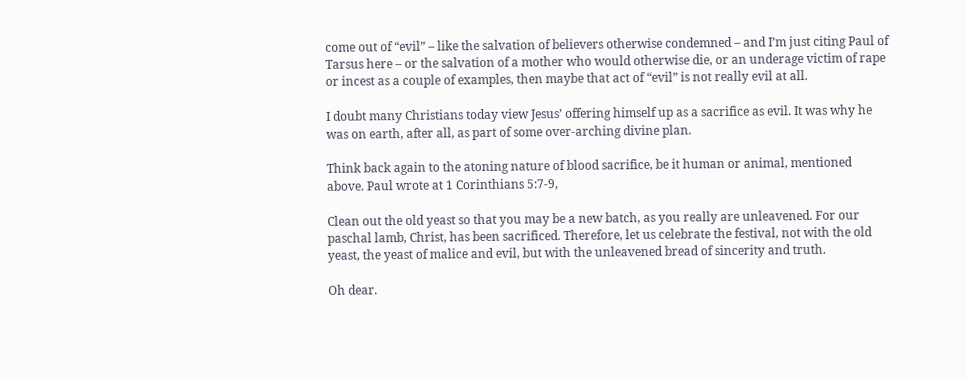come out of “evil” – like the salvation of believers otherwise condemned – and I’m just citing Paul of Tarsus here – or the salvation of a mother who would otherwise die, or an underage victim of rape or incest as a couple of examples, then maybe that act of “evil” is not really evil at all.

I doubt many Christians today view Jesus’ offering himself up as a sacrifice as evil. It was why he was on earth, after all, as part of some over-arching divine plan.

Think back again to the atoning nature of blood sacrifice, be it human or animal, mentioned above. Paul wrote at 1 Corinthians 5:7-9,

Clean out the old yeast so that you may be a new batch, as you really are unleavened. For our paschal lamb, Christ, has been sacrificed. Therefore, let us celebrate the festival, not with the old yeast, the yeast of malice and evil, but with the unleavened bread of sincerity and truth.

Oh dear.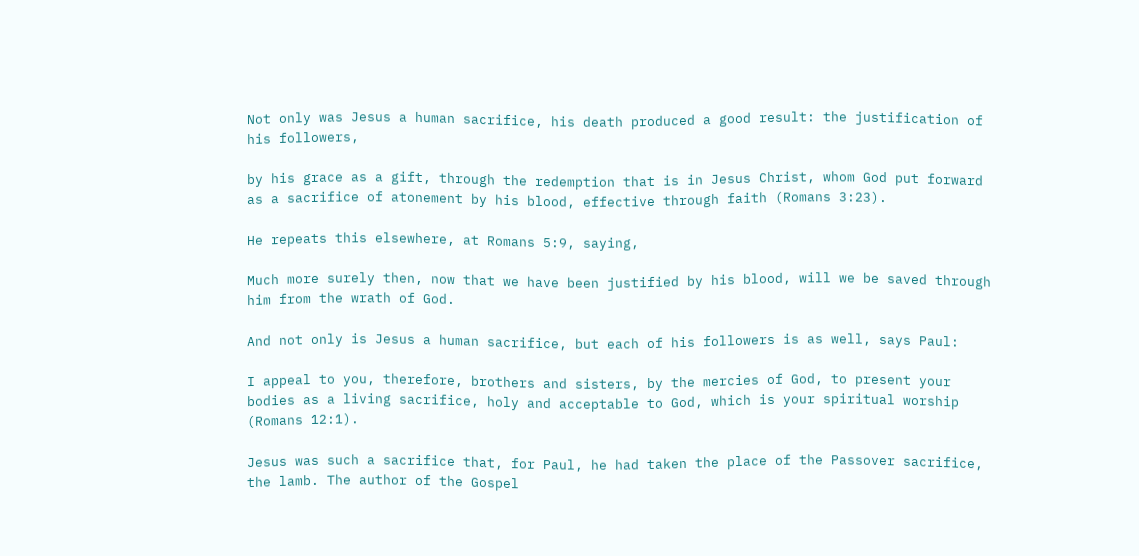Not only was Jesus a human sacrifice, his death produced a good result: the justification of his followers,

by his grace as a gift, through the redemption that is in Jesus Christ, whom God put forward as a sacrifice of atonement by his blood, effective through faith (Romans 3:23).

He repeats this elsewhere, at Romans 5:9, saying,

Much more surely then, now that we have been justified by his blood, will we be saved through him from the wrath of God.

And not only is Jesus a human sacrifice, but each of his followers is as well, says Paul:

I appeal to you, therefore, brothers and sisters, by the mercies of God, to present your bodies as a living sacrifice, holy and acceptable to God, which is your spiritual worship (Romans 12:1).

Jesus was such a sacrifice that, for Paul, he had taken the place of the Passover sacrifice, the lamb. The author of the Gospel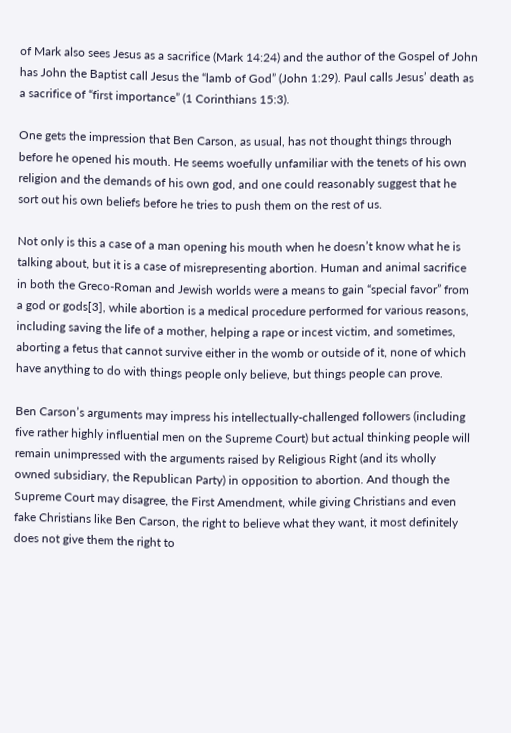of Mark also sees Jesus as a sacrifice (Mark 14:24) and the author of the Gospel of John has John the Baptist call Jesus the “lamb of God” (John 1:29). Paul calls Jesus’ death as a sacrifice of “first importance” (1 Corinthians 15:3).

One gets the impression that Ben Carson, as usual, has not thought things through before he opened his mouth. He seems woefully unfamiliar with the tenets of his own religion and the demands of his own god, and one could reasonably suggest that he sort out his own beliefs before he tries to push them on the rest of us.

Not only is this a case of a man opening his mouth when he doesn’t know what he is talking about, but it is a case of misrepresenting abortion. Human and animal sacrifice in both the Greco-Roman and Jewish worlds were a means to gain “special favor” from a god or gods[3], while abortion is a medical procedure performed for various reasons, including saving the life of a mother, helping a rape or incest victim, and sometimes, aborting a fetus that cannot survive either in the womb or outside of it, none of which have anything to do with things people only believe, but things people can prove.

Ben Carson’s arguments may impress his intellectually-challenged followers (including five rather highly influential men on the Supreme Court) but actual thinking people will remain unimpressed with the arguments raised by Religious Right (and its wholly owned subsidiary, the Republican Party) in opposition to abortion. And though the Supreme Court may disagree, the First Amendment, while giving Christians and even fake Christians like Ben Carson, the right to believe what they want, it most definitely does not give them the right to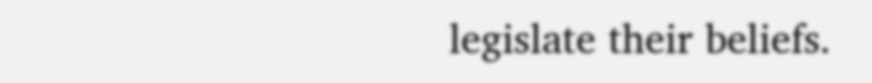legislate their beliefs.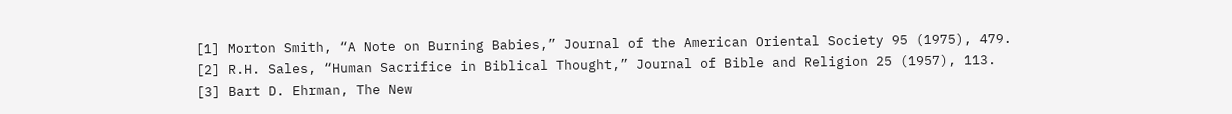[1] Morton Smith, “A Note on Burning Babies,” Journal of the American Oriental Society 95 (1975), 479.
[2] R.H. Sales, “Human Sacrifice in Biblical Thought,” Journal of Bible and Religion 25 (1957), 113.
[3] Bart D. Ehrman, The New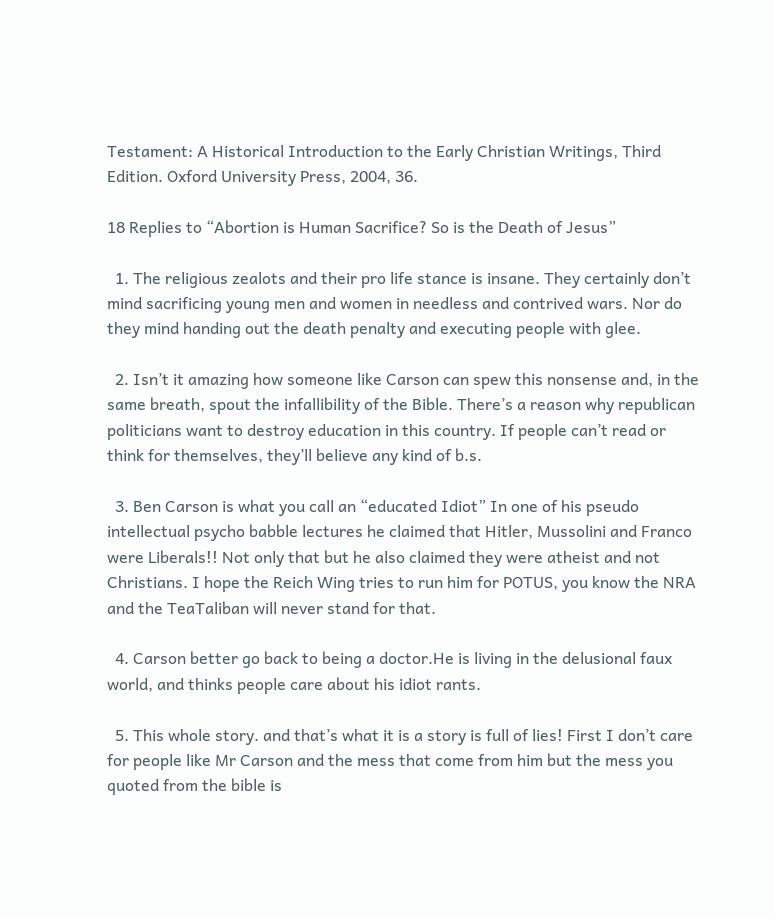Testament: A Historical Introduction to the Early Christian Writings, Third Edition. Oxford University Press, 2004, 36.

18 Replies to “Abortion is Human Sacrifice? So is the Death of Jesus”

  1. The religious zealots and their pro life stance is insane. They certainly don’t mind sacrificing young men and women in needless and contrived wars. Nor do they mind handing out the death penalty and executing people with glee.

  2. Isn’t it amazing how someone like Carson can spew this nonsense and, in the same breath, spout the infallibility of the Bible. There’s a reason why republican politicians want to destroy education in this country. If people can’t read or think for themselves, they’ll believe any kind of b.s.

  3. Ben Carson is what you call an “educated Idiot” In one of his pseudo intellectual psycho babble lectures he claimed that Hitler, Mussolini and Franco were Liberals!! Not only that but he also claimed they were atheist and not Christians. I hope the Reich Wing tries to run him for POTUS, you know the NRA and the TeaTaliban will never stand for that.

  4. Carson better go back to being a doctor.He is living in the delusional faux world, and thinks people care about his idiot rants.

  5. This whole story. and that’s what it is a story is full of lies! First I don’t care for people like Mr Carson and the mess that come from him but the mess you quoted from the bible is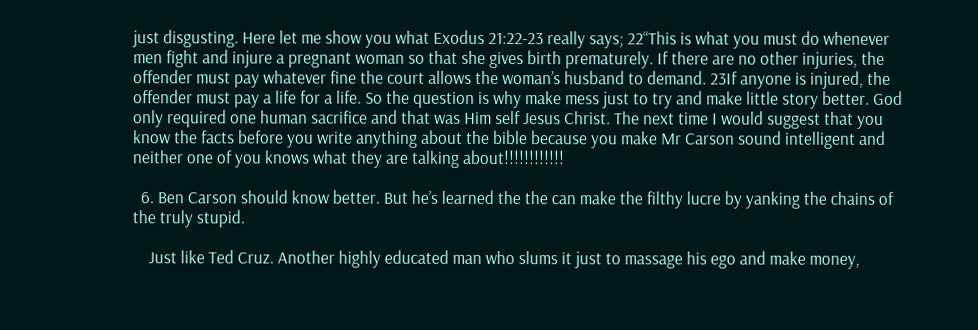just disgusting. Here let me show you what Exodus 21:22-23 really says; 22“This is what you must do whenever men fight and injure a pregnant woman so that she gives birth prematurely. If there are no other injuries, the offender must pay whatever fine the court allows the woman’s husband to demand. 23If anyone is injured, the offender must pay a life for a life. So the question is why make mess just to try and make little story better. God only required one human sacrifice and that was Him self Jesus Christ. The next time I would suggest that you know the facts before you write anything about the bible because you make Mr Carson sound intelligent and neither one of you knows what they are talking about!!!!!!!!!!!!

  6. Ben Carson should know better. But he’s learned the the can make the filthy lucre by yanking the chains of the truly stupid.

    Just like Ted Cruz. Another highly educated man who slums it just to massage his ego and make money,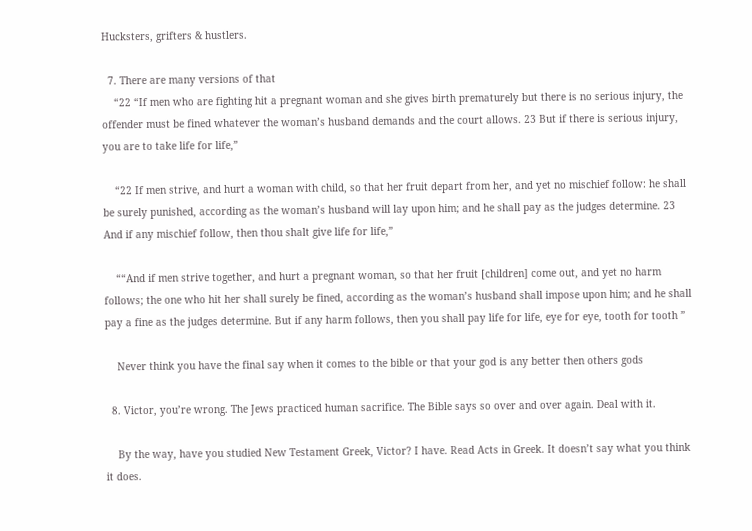Hucksters, grifters & hustlers.

  7. There are many versions of that
    “22 “If men who are fighting hit a pregnant woman and she gives birth prematurely but there is no serious injury, the offender must be fined whatever the woman’s husband demands and the court allows. 23 But if there is serious injury, you are to take life for life,”

    “22 If men strive, and hurt a woman with child, so that her fruit depart from her, and yet no mischief follow: he shall be surely punished, according as the woman’s husband will lay upon him; and he shall pay as the judges determine. 23 And if any mischief follow, then thou shalt give life for life,”

    ““And if men strive together, and hurt a pregnant woman, so that her fruit [children] come out, and yet no harm follows; the one who hit her shall surely be fined, according as the woman’s husband shall impose upon him; and he shall pay a fine as the judges determine. But if any harm follows, then you shall pay life for life, eye for eye, tooth for tooth ”

    Never think you have the final say when it comes to the bible or that your god is any better then others gods

  8. Victor, you’re wrong. The Jews practiced human sacrifice. The Bible says so over and over again. Deal with it.

    By the way, have you studied New Testament Greek, Victor? I have. Read Acts in Greek. It doesn’t say what you think it does.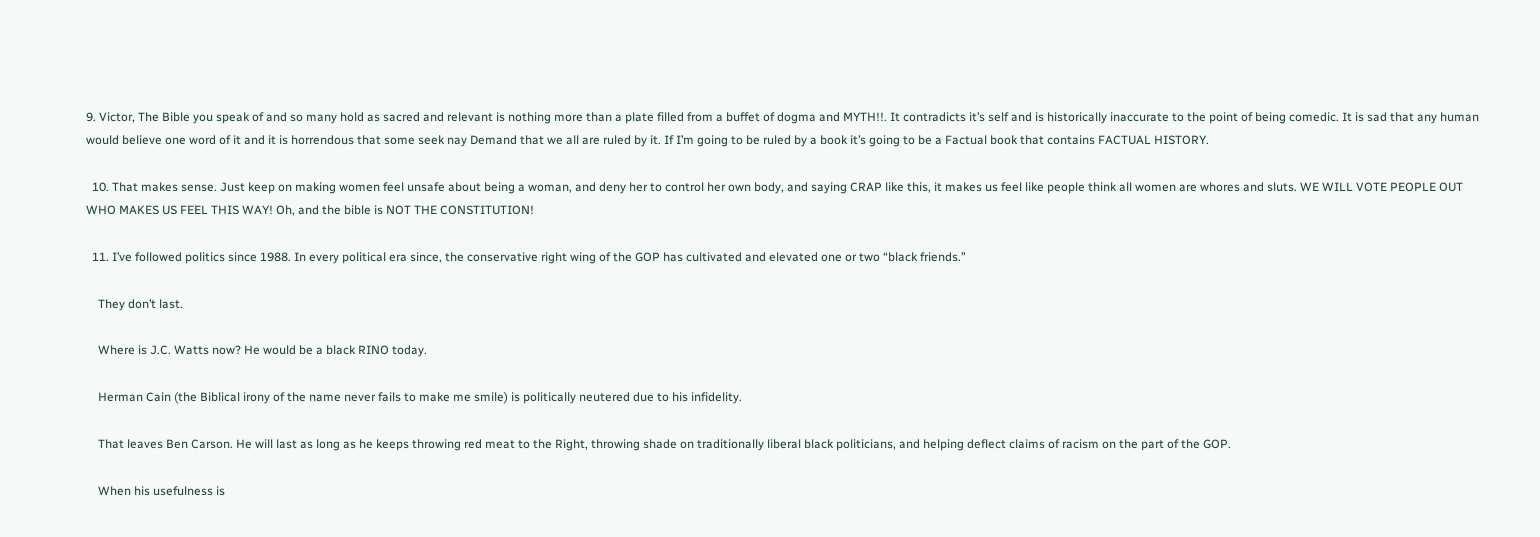9. Victor, The Bible you speak of and so many hold as sacred and relevant is nothing more than a plate filled from a buffet of dogma and MYTH!!. It contradicts it’s self and is historically inaccurate to the point of being comedic. It is sad that any human would believe one word of it and it is horrendous that some seek nay Demand that we all are ruled by it. If I’m going to be ruled by a book it’s going to be a Factual book that contains FACTUAL HISTORY.

  10. That makes sense. Just keep on making women feel unsafe about being a woman, and deny her to control her own body, and saying CRAP like this, it makes us feel like people think all women are whores and sluts. WE WILL VOTE PEOPLE OUT WHO MAKES US FEEL THIS WAY! Oh, and the bible is NOT THE CONSTITUTION!

  11. I’ve followed politics since 1988. In every political era since, the conservative right wing of the GOP has cultivated and elevated one or two “black friends.”

    They don’t last.

    Where is J.C. Watts now? He would be a black RINO today.

    Herman Cain (the Biblical irony of the name never fails to make me smile) is politically neutered due to his infidelity.

    That leaves Ben Carson. He will last as long as he keeps throwing red meat to the Right, throwing shade on traditionally liberal black politicians, and helping deflect claims of racism on the part of the GOP.

    When his usefulness is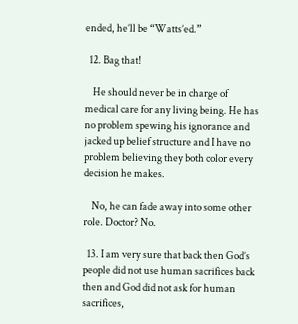ended, he’ll be “Watts’ed.”

  12. Bag that!

    He should never be in charge of medical care for any living being. He has no problem spewing his ignorance and jacked up belief structure and I have no problem believing they both color every decision he makes.

    No, he can fade away into some other role. Doctor? No.

  13. I am very sure that back then God’s people did not use human sacrifices back then and God did not ask for human sacrifices,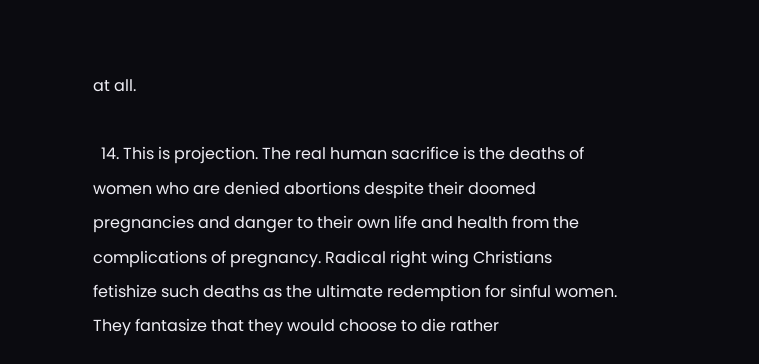at all.

  14. This is projection. The real human sacrifice is the deaths of women who are denied abortions despite their doomed pregnancies and danger to their own life and health from the complications of pregnancy. Radical right wing Christians fetishize such deaths as the ultimate redemption for sinful women. They fantasize that they would choose to die rather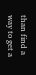than find a way to get a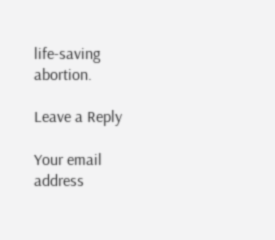life-saving abortion.

Leave a Reply

Your email address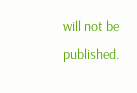will not be published.